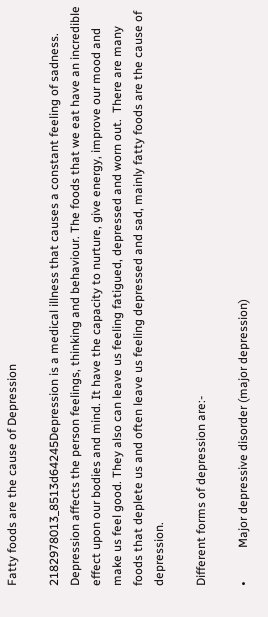Fatty foods are the cause of Depression

2182978013_8513d64245Depression is a medical illness that causes a constant feeling of sadness. Depression affects the person feelings, thinking and behaviour. The foods that we eat have an incredible effect upon our bodies and mind. It have the capacity to nurture, give energy, improve our mood and make us feel good. They also can leave us feeling fatigued, depressed and worn out.  There are many foods that deplete us and often leave us feeling depressed and sad, mainly fatty foods are the cause of depression.

Different forms of depression are:-

•           Major depressive disorder (major depression)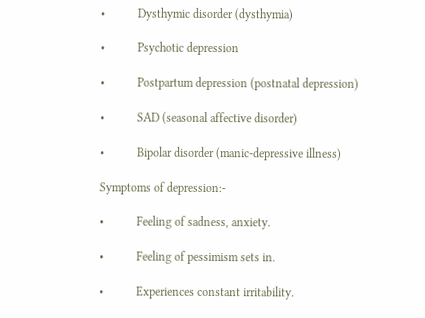•           Dysthymic disorder (dysthymia)

•           Psychotic depression

•           Postpartum depression (postnatal depression)

•           SAD (seasonal affective disorder)

•           Bipolar disorder (manic-depressive illness)

Symptoms of depression:-

•           Feeling of sadness, anxiety.

•           Feeling of pessimism sets in.

•           Experiences constant irritability.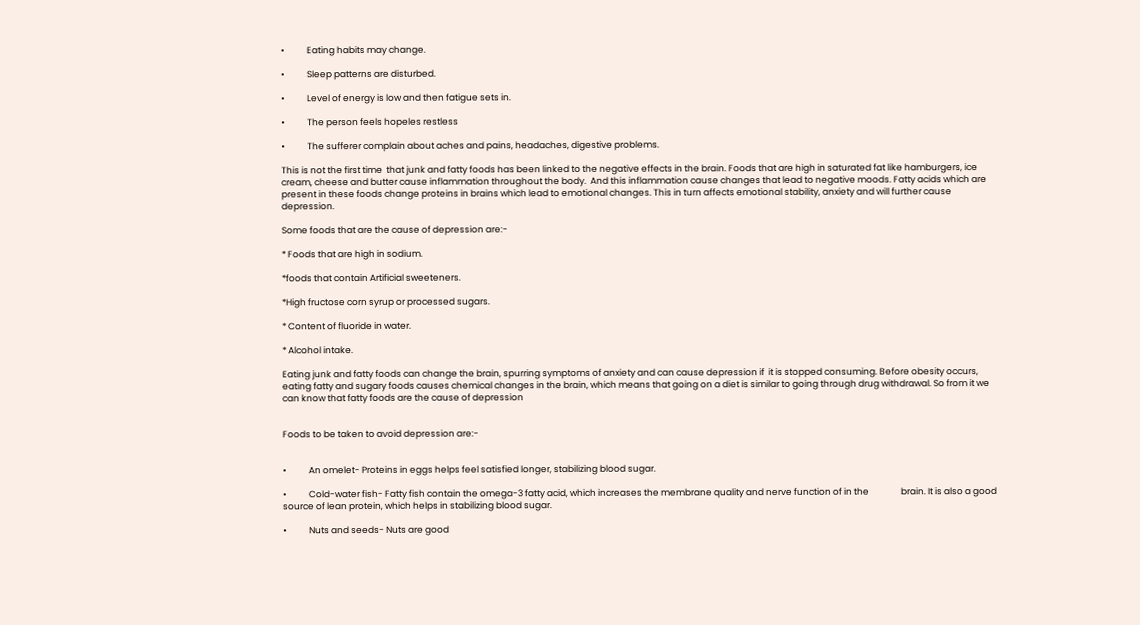•           Eating habits may change.

•           Sleep patterns are disturbed.

•           Level of energy is low and then fatigue sets in.

•           The person feels hopeles restless

•           The sufferer complain about aches and pains, headaches, digestive problems.

This is not the first time  that junk and fatty foods has been linked to the negative effects in the brain. Foods that are high in saturated fat like hamburgers, ice cream, cheese and butter cause inflammation throughout the body.  And this inflammation cause changes that lead to negative moods. Fatty acids which are present in these foods change proteins in brains which lead to emotional changes. This in turn affects emotional stability, anxiety and will further cause depression.

Some foods that are the cause of depression are:-

* Foods that are high in sodium.

*foods that contain Artificial sweeteners.

*High fructose corn syrup or processed sugars.

* Content of fluoride in water.

* Alcohol intake.

Eating junk and fatty foods can change the brain, spurring symptoms of anxiety and can cause depression if  it is stopped consuming. Before obesity occurs, eating fatty and sugary foods causes chemical changes in the brain, which means that going on a diet is similar to going through drug withdrawal. So from it we can know that fatty foods are the cause of depression


Foods to be taken to avoid depression are:-


•           An omelet- Proteins in eggs helps feel satisfied longer, stabilizing blood sugar.

•           Cold-water fish- Fatty fish contain the omega-3 fatty acid, which increases the membrane quality and nerve function of in the                brain. It is also a good  source of lean protein, which helps in stabilizing blood sugar.

•           Nuts and seeds- Nuts are good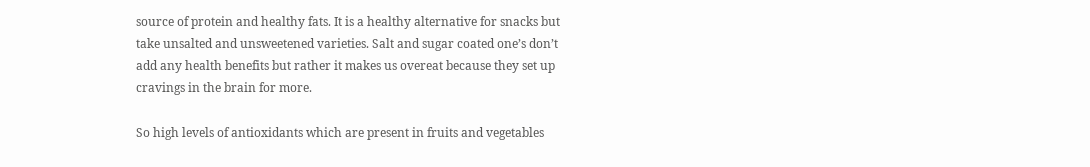source of protein and healthy fats. It is a healthy alternative for snacks but take unsalted and unsweetened varieties. Salt and sugar coated one’s don’t add any health benefits but rather it makes us overeat because they set up cravings in the brain for more.

So high levels of antioxidants which are present in fruits and vegetables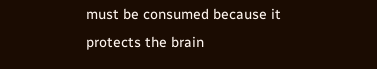must be consumed because it protects the brain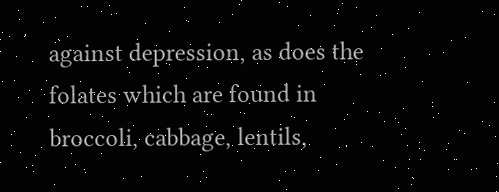against depression, as does the folates which are found in broccoli, cabbage, lentils,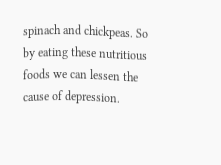spinach and chickpeas. So by eating these nutritious foods we can lessen the cause of depression.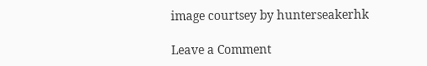image courtsey by hunterseakerhk

Leave a Comment